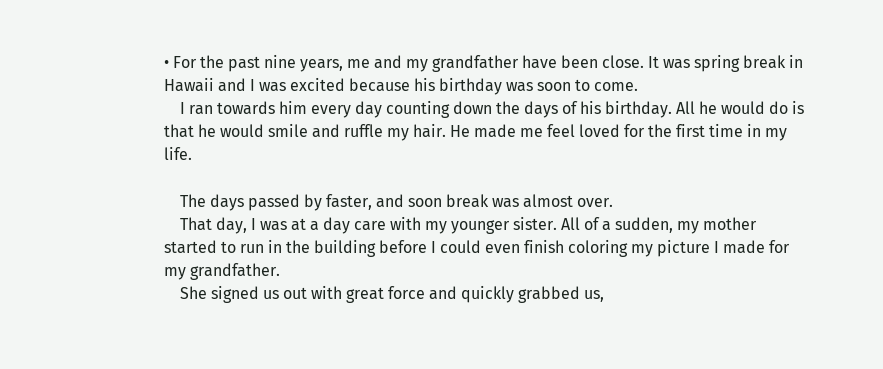• For the past nine years, me and my grandfather have been close. It was spring break in Hawaii and I was excited because his birthday was soon to come.
    I ran towards him every day counting down the days of his birthday. All he would do is that he would smile and ruffle my hair. He made me feel loved for the first time in my life.

    The days passed by faster, and soon break was almost over.
    That day, I was at a day care with my younger sister. All of a sudden, my mother started to run in the building before I could even finish coloring my picture I made for my grandfather.
    She signed us out with great force and quickly grabbed us,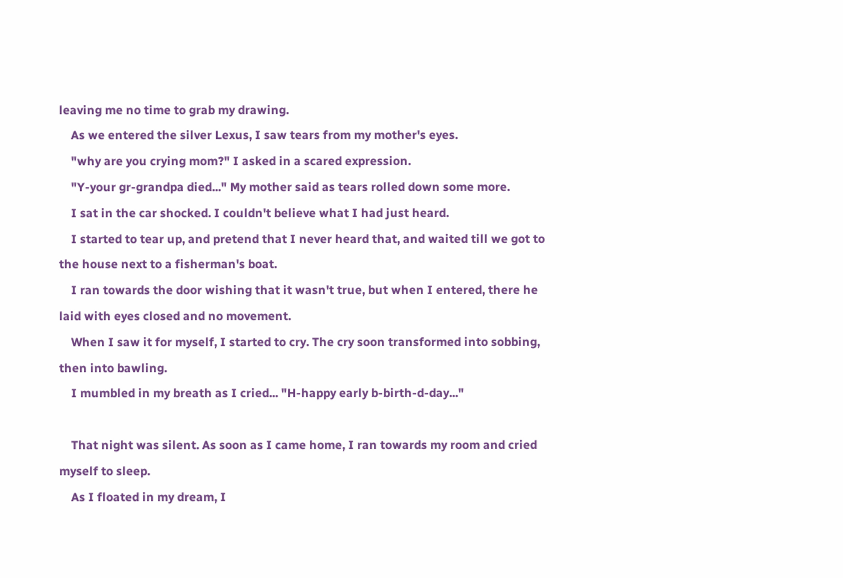leaving me no time to grab my drawing.
    As we entered the silver Lexus, I saw tears from my mother's eyes.
    "why are you crying mom?" I asked in a scared expression.
    "Y-your gr-grandpa died..." My mother said as tears rolled down some more.
    I sat in the car shocked. I couldn't believe what I had just heard.
    I started to tear up, and pretend that I never heard that, and waited till we got to the house next to a fisherman's boat.
    I ran towards the door wishing that it wasn't true, but when I entered, there he laid with eyes closed and no movement.
    When I saw it for myself, I started to cry. The cry soon transformed into sobbing, then into bawling.
    I mumbled in my breath as I cried... "H-happy early b-birth-d-day..."

    That night was silent. As soon as I came home, I ran towards my room and cried myself to sleep.
    As I floated in my dream, I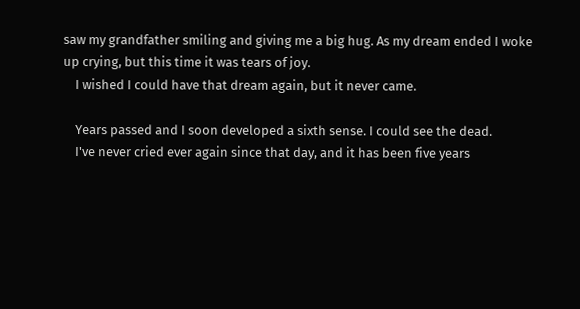saw my grandfather smiling and giving me a big hug. As my dream ended I woke up crying, but this time it was tears of joy.
    I wished I could have that dream again, but it never came.

    Years passed and I soon developed a sixth sense. I could see the dead.
    I've never cried ever again since that day, and it has been five years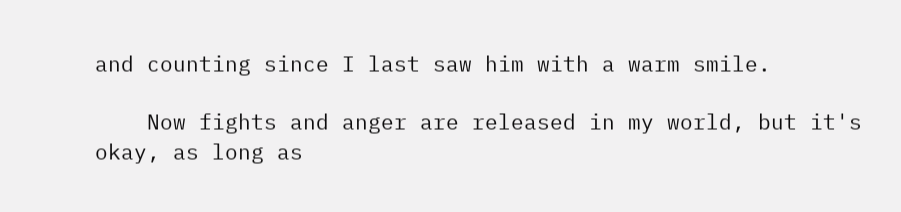and counting since I last saw him with a warm smile.

    Now fights and anger are released in my world, but it's okay, as long as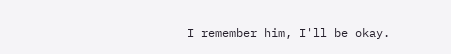I remember him, I'll be okay.